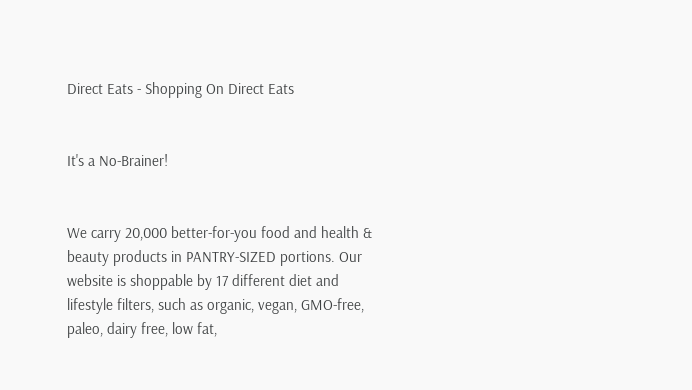Direct Eats - Shopping On Direct Eats


It's a No-Brainer!


We carry 20,000 better-for-you food and health & beauty products in PANTRY-SIZED portions. Our website is shoppable by 17 different diet and lifestyle filters, such as organic, vegan, GMO-free, paleo, dairy free, low fat,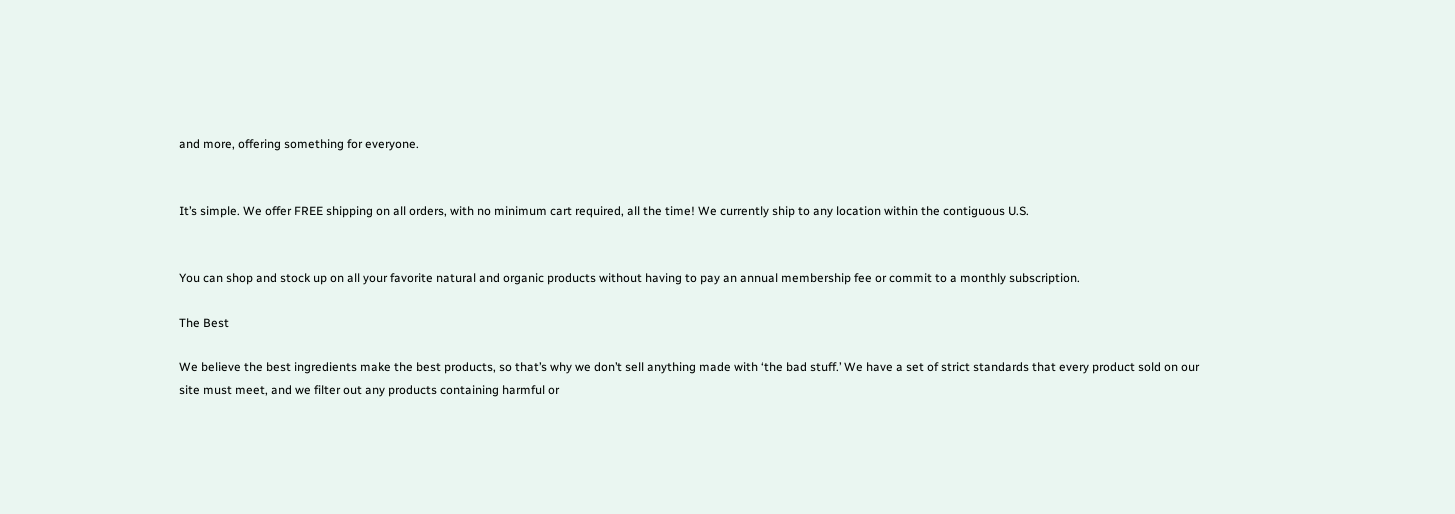and more, offering something for everyone.


It’s simple. We offer FREE shipping on all orders, with no minimum cart required, all the time! We currently ship to any location within the contiguous U.S.


You can shop and stock up on all your favorite natural and organic products without having to pay an annual membership fee or commit to a monthly subscription.

The Best

We believe the best ingredients make the best products, so that’s why we don’t sell anything made with ‘the bad stuff.’ We have a set of strict standards that every product sold on our site must meet, and we filter out any products containing harmful or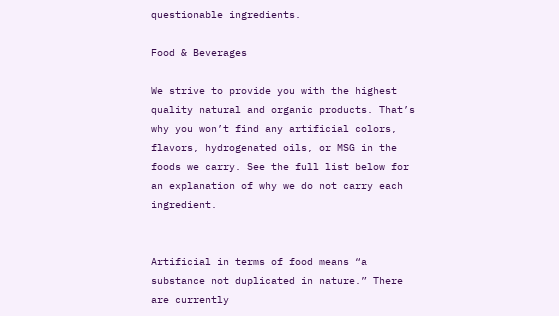questionable ingredients.

Food & Beverages

We strive to provide you with the highest quality natural and organic products. That’s why you won’t find any artificial colors, flavors, hydrogenated oils, or MSG in the foods we carry. See the full list below for an explanation of why we do not carry each ingredient.


Artificial in terms of food means “a substance not duplicated in nature.” There are currently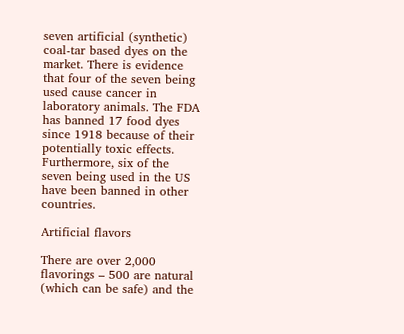seven artificial (synthetic) coal-tar based dyes on the market. There is evidence that four of the seven being used cause cancer in laboratory animals. The FDA has banned 17 food dyes since 1918 because of their potentially toxic effects. Furthermore, six of the seven being used in the US have been banned in other countries.

Artificial flavors

There are over 2,000 flavorings – 500 are natural (which can be safe) and the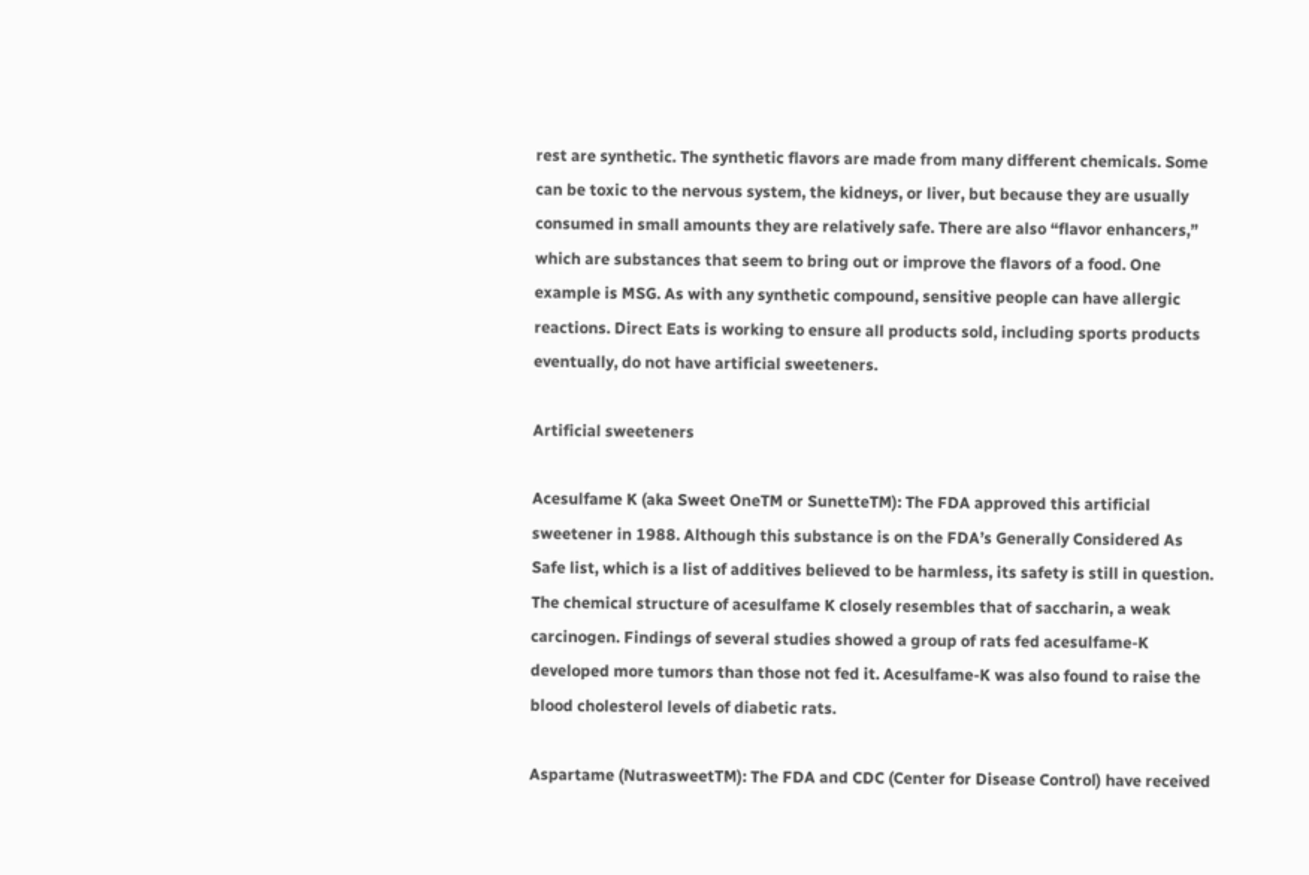rest are synthetic. The synthetic flavors are made from many different chemicals. Some can be toxic to the nervous system, the kidneys, or liver, but because they are usually consumed in small amounts they are relatively safe. There are also “flavor enhancers,” which are substances that seem to bring out or improve the flavors of a food. One example is MSG. As with any synthetic compound, sensitive people can have allergic reactions. Direct Eats is working to ensure all products sold, including sports products eventually, do not have artificial sweeteners.

Artificial sweeteners

Acesulfame K (aka Sweet OneTM or SunetteTM): The FDA approved this artificial sweetener in 1988. Although this substance is on the FDA’s Generally Considered As Safe list, which is a list of additives believed to be harmless, its safety is still in question. The chemical structure of acesulfame K closely resembles that of saccharin, a weak carcinogen. Findings of several studies showed a group of rats fed acesulfame-K developed more tumors than those not fed it. Acesulfame-K was also found to raise the blood cholesterol levels of diabetic rats.

Aspartame (NutrasweetTM): The FDA and CDC (Center for Disease Control) have received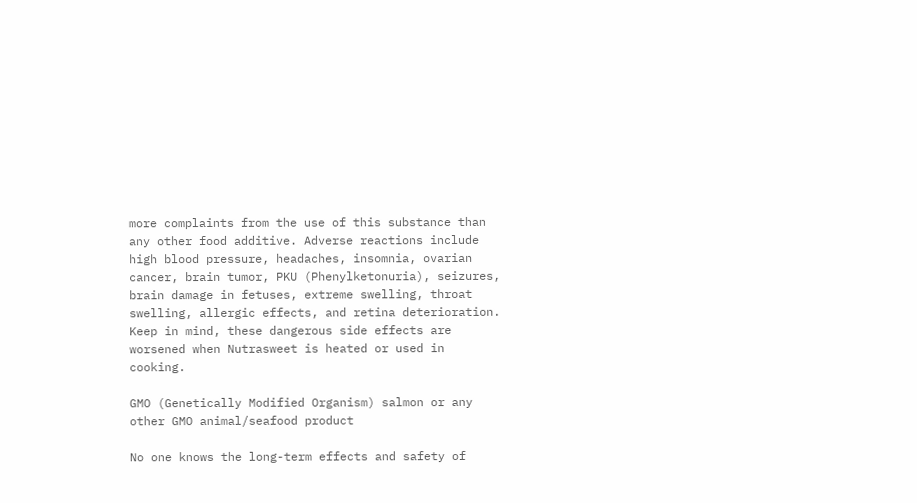more complaints from the use of this substance than any other food additive. Adverse reactions include high blood pressure, headaches, insomnia, ovarian cancer, brain tumor, PKU (Phenylketonuria), seizures, brain damage in fetuses, extreme swelling, throat swelling, allergic effects, and retina deterioration. Keep in mind, these dangerous side effects are worsened when Nutrasweet is heated or used in cooking.

GMO (Genetically Modified Organism) salmon or any other GMO animal/seafood product

No one knows the long-term effects and safety of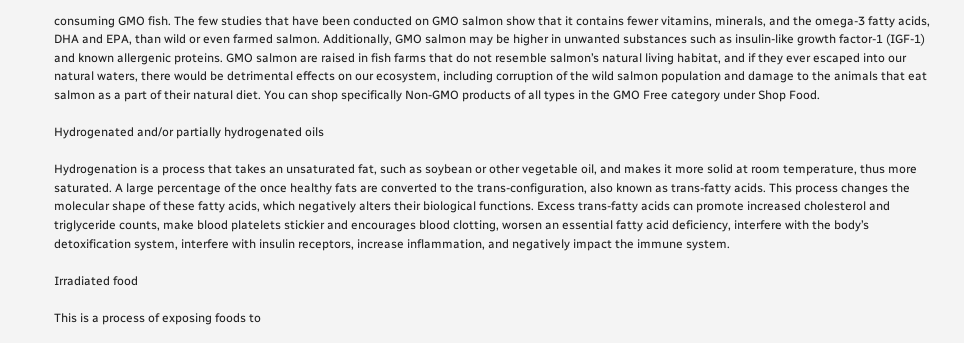consuming GMO fish. The few studies that have been conducted on GMO salmon show that it contains fewer vitamins, minerals, and the omega-3 fatty acids, DHA and EPA, than wild or even farmed salmon. Additionally, GMO salmon may be higher in unwanted substances such as insulin-like growth factor-1 (IGF-1) and known allergenic proteins. GMO salmon are raised in fish farms that do not resemble salmon’s natural living habitat, and if they ever escaped into our natural waters, there would be detrimental effects on our ecosystem, including corruption of the wild salmon population and damage to the animals that eat salmon as a part of their natural diet. You can shop specifically Non-GMO products of all types in the GMO Free category under Shop Food.

Hydrogenated and/or partially hydrogenated oils

Hydrogenation is a process that takes an unsaturated fat, such as soybean or other vegetable oil, and makes it more solid at room temperature, thus more saturated. A large percentage of the once healthy fats are converted to the trans-configuration, also known as trans-fatty acids. This process changes the molecular shape of these fatty acids, which negatively alters their biological functions. Excess trans-fatty acids can promote increased cholesterol and triglyceride counts, make blood platelets stickier and encourages blood clotting, worsen an essential fatty acid deficiency, interfere with the body’s detoxification system, interfere with insulin receptors, increase inflammation, and negatively impact the immune system.

Irradiated food

This is a process of exposing foods to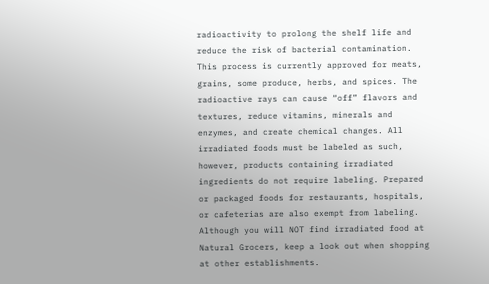radioactivity to prolong the shelf life and reduce the risk of bacterial contamination. This process is currently approved for meats, grains, some produce, herbs, and spices. The radioactive rays can cause “off” flavors and textures, reduce vitamins, minerals and enzymes, and create chemical changes. All irradiated foods must be labeled as such, however, products containing irradiated ingredients do not require labeling. Prepared or packaged foods for restaurants, hospitals, or cafeterias are also exempt from labeling. Although you will NOT find irradiated food at Natural Grocers, keep a look out when shopping at other establishments.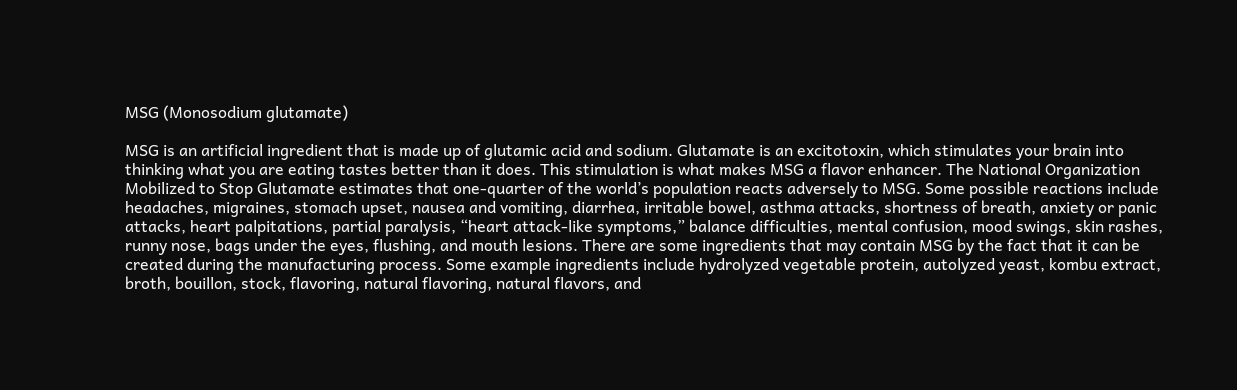MSG (Monosodium glutamate)

MSG is an artificial ingredient that is made up of glutamic acid and sodium. Glutamate is an excitotoxin, which stimulates your brain into thinking what you are eating tastes better than it does. This stimulation is what makes MSG a flavor enhancer. The National Organization Mobilized to Stop Glutamate estimates that one-quarter of the world’s population reacts adversely to MSG. Some possible reactions include headaches, migraines, stomach upset, nausea and vomiting, diarrhea, irritable bowel, asthma attacks, shortness of breath, anxiety or panic attacks, heart palpitations, partial paralysis, “heart attack-like symptoms,” balance difficulties, mental confusion, mood swings, skin rashes, runny nose, bags under the eyes, flushing, and mouth lesions. There are some ingredients that may contain MSG by the fact that it can be created during the manufacturing process. Some example ingredients include hydrolyzed vegetable protein, autolyzed yeast, kombu extract, broth, bouillon, stock, flavoring, natural flavoring, natural flavors, and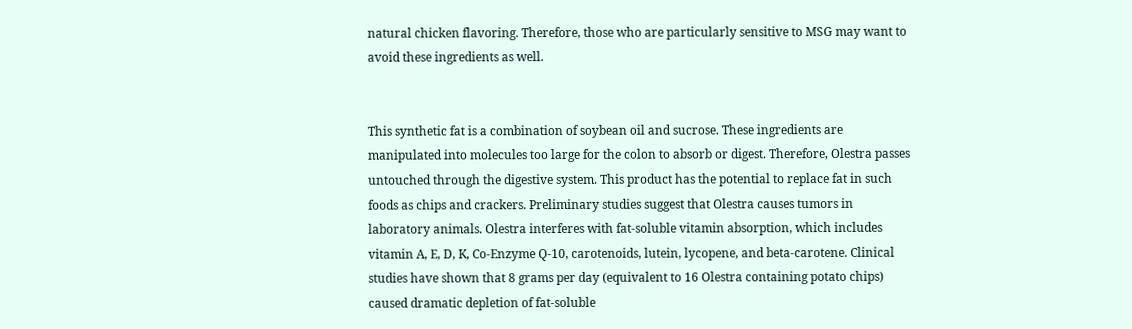natural chicken flavoring. Therefore, those who are particularly sensitive to MSG may want to avoid these ingredients as well.


This synthetic fat is a combination of soybean oil and sucrose. These ingredients are manipulated into molecules too large for the colon to absorb or digest. Therefore, Olestra passes untouched through the digestive system. This product has the potential to replace fat in such foods as chips and crackers. Preliminary studies suggest that Olestra causes tumors in laboratory animals. Olestra interferes with fat-soluble vitamin absorption, which includes vitamin A, E, D, K, Co-Enzyme Q-10, carotenoids, lutein, lycopene, and beta-carotene. Clinical studies have shown that 8 grams per day (equivalent to 16 Olestra containing potato chips) caused dramatic depletion of fat-soluble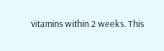vitamins within 2 weeks. This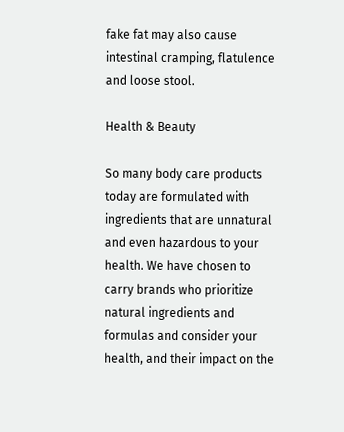fake fat may also cause intestinal cramping, flatulence and loose stool.

Health & Beauty

So many body care products today are formulated with ingredients that are unnatural and even hazardous to your health. We have chosen to carry brands who prioritize natural ingredients and formulas and consider your health, and their impact on the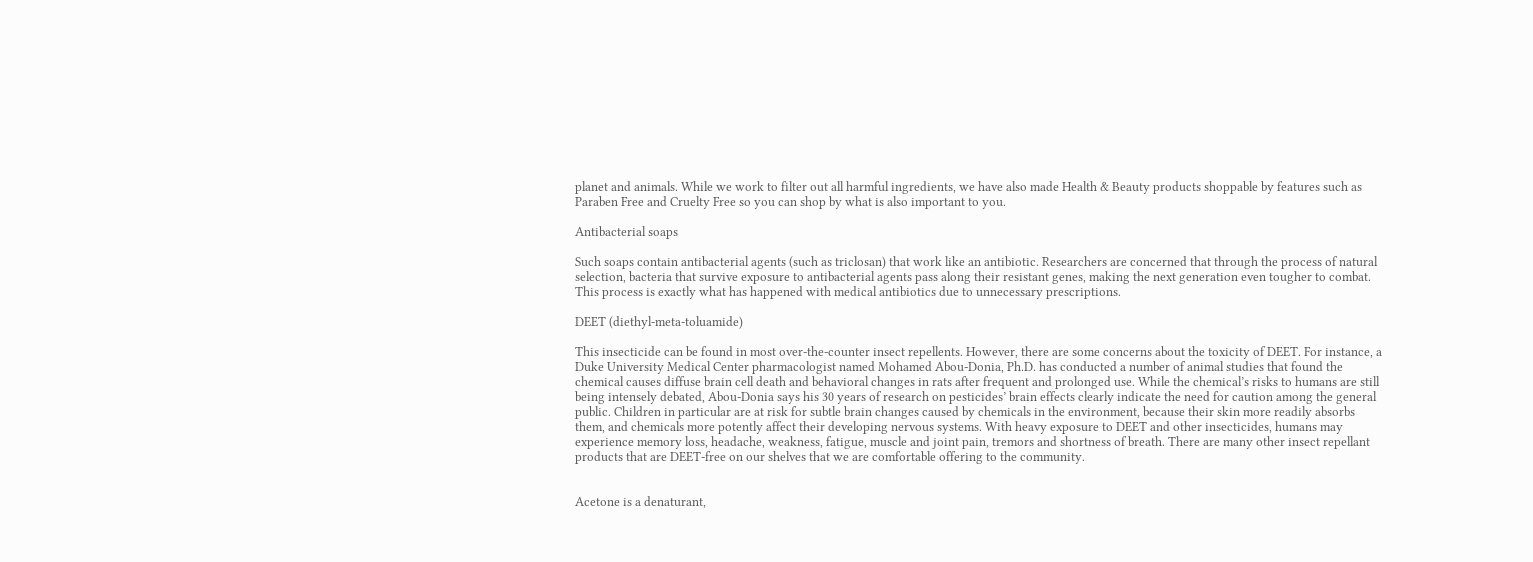planet and animals. While we work to filter out all harmful ingredients, we have also made Health & Beauty products shoppable by features such as Paraben Free and Cruelty Free so you can shop by what is also important to you.

Antibacterial soaps

Such soaps contain antibacterial agents (such as triclosan) that work like an antibiotic. Researchers are concerned that through the process of natural selection, bacteria that survive exposure to antibacterial agents pass along their resistant genes, making the next generation even tougher to combat. This process is exactly what has happened with medical antibiotics due to unnecessary prescriptions.

DEET (diethyl-meta-toluamide)

This insecticide can be found in most over-the-counter insect repellents. However, there are some concerns about the toxicity of DEET. For instance, a Duke University Medical Center pharmacologist named Mohamed Abou-Donia, Ph.D. has conducted a number of animal studies that found the chemical causes diffuse brain cell death and behavioral changes in rats after frequent and prolonged use. While the chemical’s risks to humans are still being intensely debated, Abou-Donia says his 30 years of research on pesticides’ brain effects clearly indicate the need for caution among the general public. Children in particular are at risk for subtle brain changes caused by chemicals in the environment, because their skin more readily absorbs them, and chemicals more potently affect their developing nervous systems. With heavy exposure to DEET and other insecticides, humans may experience memory loss, headache, weakness, fatigue, muscle and joint pain, tremors and shortness of breath. There are many other insect repellant products that are DEET-free on our shelves that we are comfortable offering to the community.


Acetone is a denaturant,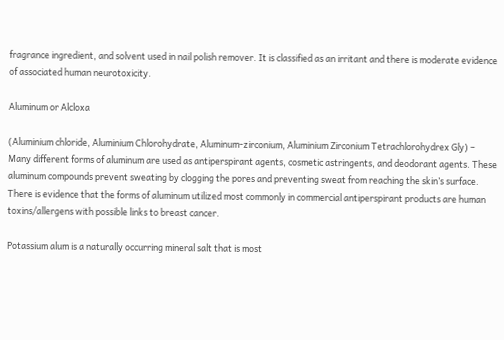fragrance ingredient, and solvent used in nail polish remover. It is classified as an irritant and there is moderate evidence of associated human neurotoxicity.

Aluminum or Alcloxa

(Aluminium chloride, Aluminium Chlorohydrate, Aluminum-zirconium, Aluminium Zirconium Tetrachlorohydrex Gly) – Many different forms of aluminum are used as antiperspirant agents, cosmetic astringents, and deodorant agents. These aluminum compounds prevent sweating by clogging the pores and preventing sweat from reaching the skin’s surface. There is evidence that the forms of aluminum utilized most commonly in commercial antiperspirant products are human toxins/allergens with possible links to breast cancer.

Potassium alum is a naturally occurring mineral salt that is most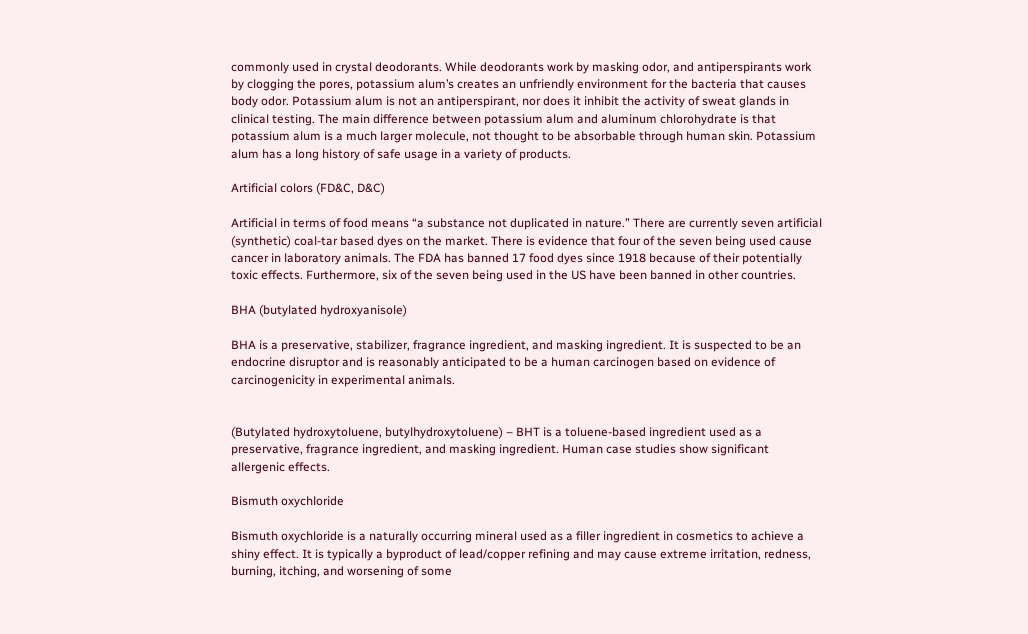commonly used in crystal deodorants. While deodorants work by masking odor, and antiperspirants work by clogging the pores, potassium alum’s creates an unfriendly environment for the bacteria that causes body odor. Potassium alum is not an antiperspirant, nor does it inhibit the activity of sweat glands in clinical testing. The main difference between potassium alum and aluminum chlorohydrate is that potassium alum is a much larger molecule, not thought to be absorbable through human skin. Potassium alum has a long history of safe usage in a variety of products.

Artificial colors (FD&C, D&C)

Artificial in terms of food means “a substance not duplicated in nature.” There are currently seven artificial (synthetic) coal-tar based dyes on the market. There is evidence that four of the seven being used cause cancer in laboratory animals. The FDA has banned 17 food dyes since 1918 because of their potentially toxic effects. Furthermore, six of the seven being used in the US have been banned in other countries.

BHA (butylated hydroxyanisole)

BHA is a preservative, stabilizer, fragrance ingredient, and masking ingredient. It is suspected to be an endocrine disruptor and is reasonably anticipated to be a human carcinogen based on evidence of carcinogenicity in experimental animals.


(Butylated hydroxytoluene, butylhydroxytoluene) – BHT is a toluene-based ingredient used as a preservative, fragrance ingredient, and masking ingredient. Human case studies show significant allergenic effects.

Bismuth oxychloride

Bismuth oxychloride is a naturally occurring mineral used as a filler ingredient in cosmetics to achieve a shiny effect. It is typically a byproduct of lead/copper refining and may cause extreme irritation, redness, burning, itching, and worsening of some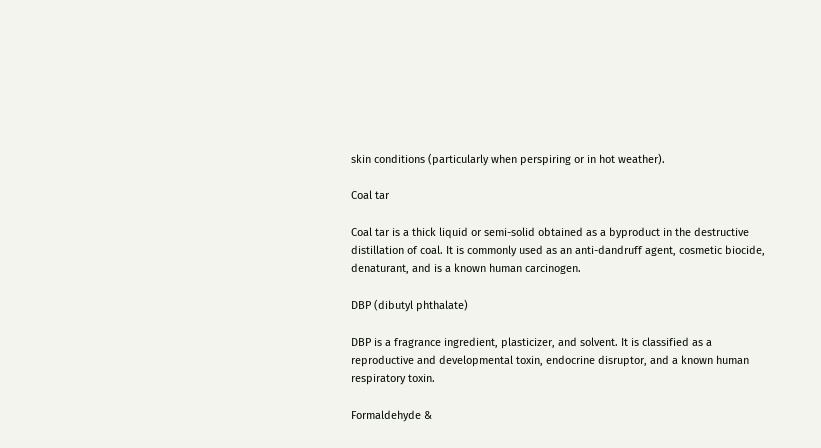skin conditions (particularly when perspiring or in hot weather).

Coal tar

Coal tar is a thick liquid or semi-solid obtained as a byproduct in the destructive distillation of coal. It is commonly used as an anti-dandruff agent, cosmetic biocide, denaturant, and is a known human carcinogen.

DBP (dibutyl phthalate)

DBP is a fragrance ingredient, plasticizer, and solvent. It is classified as a reproductive and developmental toxin, endocrine disruptor, and a known human respiratory toxin.

Formaldehyde &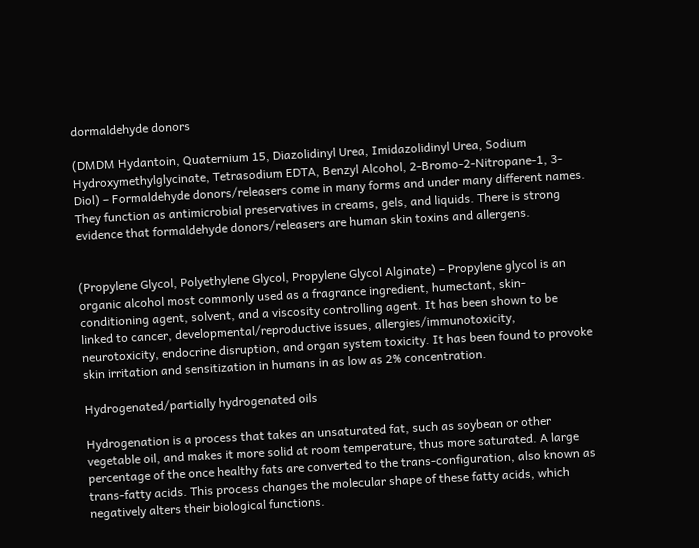dormaldehyde donors

(DMDM Hydantoin, Quaternium 15, Diazolidinyl Urea, Imidazolidinyl Urea, Sodium Hydroxymethylglycinate, Tetrasodium EDTA, Benzyl Alcohol, 2-Bromo-2-Nitropane-1, 3-Diol) – Formaldehyde donors/releasers come in many forms and under many different names. They function as antimicrobial preservatives in creams, gels, and liquids. There is strong evidence that formaldehyde donors/releasers are human skin toxins and allergens.


(Propylene Glycol, Polyethylene Glycol, Propylene Glycol Alginate) – Propylene glycol is an organic alcohol most commonly used as a fragrance ingredient, humectant, skin-conditioning agent, solvent, and a viscosity controlling agent. It has been shown to be linked to cancer, developmental/reproductive issues, allergies/immunotoxicity, neurotoxicity, endocrine disruption, and organ system toxicity. It has been found to provoke skin irritation and sensitization in humans in as low as 2% concentration.

Hydrogenated/partially hydrogenated oils

Hydrogenation is a process that takes an unsaturated fat, such as soybean or other vegetable oil, and makes it more solid at room temperature, thus more saturated. A large percentage of the once healthy fats are converted to the trans-configuration, also known as trans-fatty acids. This process changes the molecular shape of these fatty acids, which negatively alters their biological functions.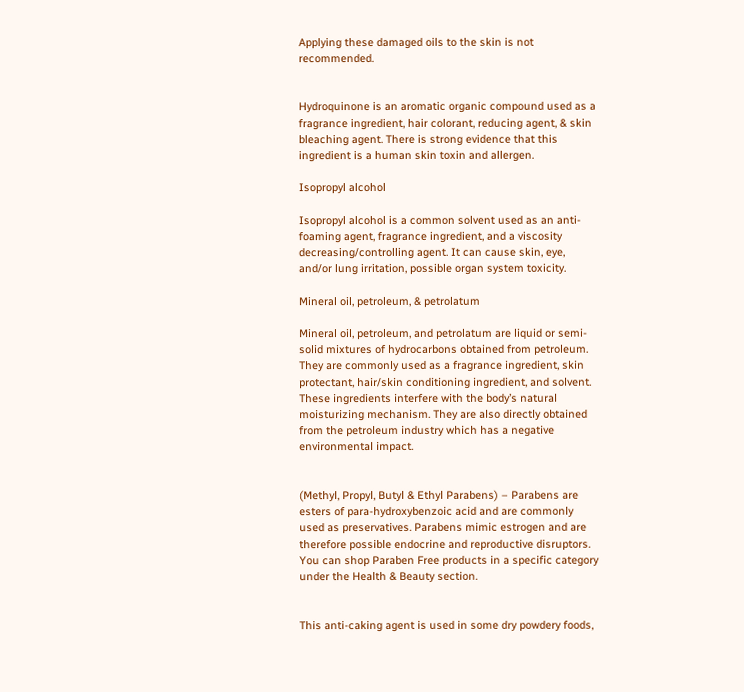Applying these damaged oils to the skin is not recommended.


Hydroquinone is an aromatic organic compound used as a fragrance ingredient, hair colorant, reducing agent, & skin bleaching agent. There is strong evidence that this ingredient is a human skin toxin and allergen.

Isopropyl alcohol

Isopropyl alcohol is a common solvent used as an anti-foaming agent, fragrance ingredient, and a viscosity decreasing/controlling agent. It can cause skin, eye, and/or lung irritation, possible organ system toxicity.

Mineral oil, petroleum, & petrolatum

Mineral oil, petroleum, and petrolatum are liquid or semi-solid mixtures of hydrocarbons obtained from petroleum. They are commonly used as a fragrance ingredient, skin protectant, hair/skin conditioning ingredient, and solvent. These ingredients interfere with the body’s natural moisturizing mechanism. They are also directly obtained from the petroleum industry which has a negative environmental impact.


(Methyl, Propyl, Butyl & Ethyl Parabens) – Parabens are esters of para-hydroxybenzoic acid and are commonly used as preservatives. Parabens mimic estrogen and are therefore possible endocrine and reproductive disruptors. You can shop Paraben Free products in a specific category under the Health & Beauty section.


This anti-caking agent is used in some dry powdery foods,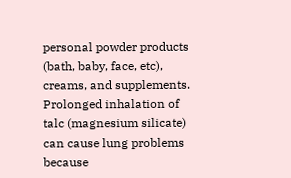personal powder products (bath, baby, face, etc), creams, and supplements. Prolonged inhalation of talc (magnesium silicate) can cause lung problems because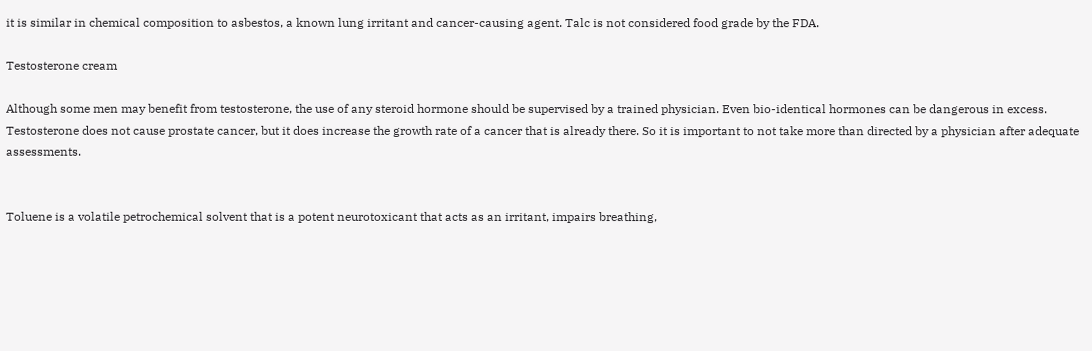it is similar in chemical composition to asbestos, a known lung irritant and cancer-causing agent. Talc is not considered food grade by the FDA.

Testosterone cream

Although some men may benefit from testosterone, the use of any steroid hormone should be supervised by a trained physician. Even bio-identical hormones can be dangerous in excess. Testosterone does not cause prostate cancer, but it does increase the growth rate of a cancer that is already there. So it is important to not take more than directed by a physician after adequate assessments.


Toluene is a volatile petrochemical solvent that is a potent neurotoxicant that acts as an irritant, impairs breathing,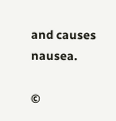and causes nausea.

©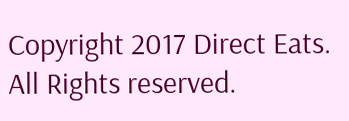Copyright 2017 Direct Eats. All Rights reserved.